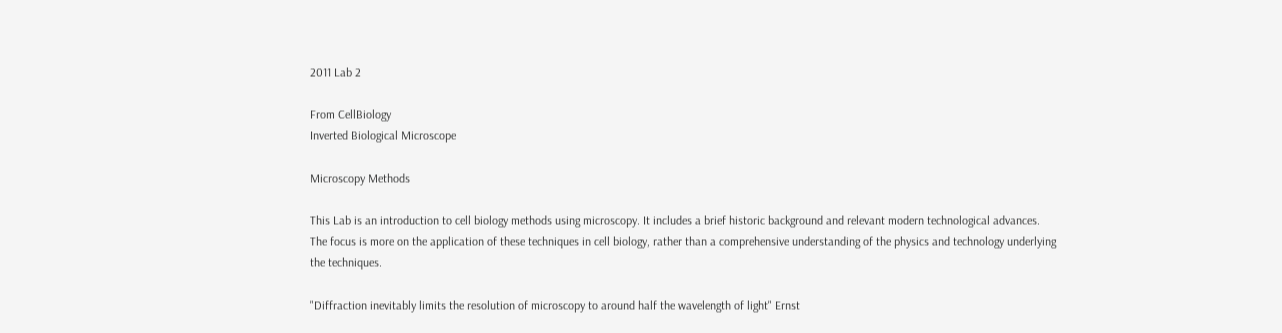2011 Lab 2

From CellBiology
Inverted Biological Microscope

Microscopy Methods

This Lab is an introduction to cell biology methods using microscopy. It includes a brief historic background and relevant modern technological advances. The focus is more on the application of these techniques in cell biology, rather than a comprehensive understanding of the physics and technology underlying the techniques.

"Diffraction inevitably limits the resolution of microscopy to around half the wavelength of light" Ernst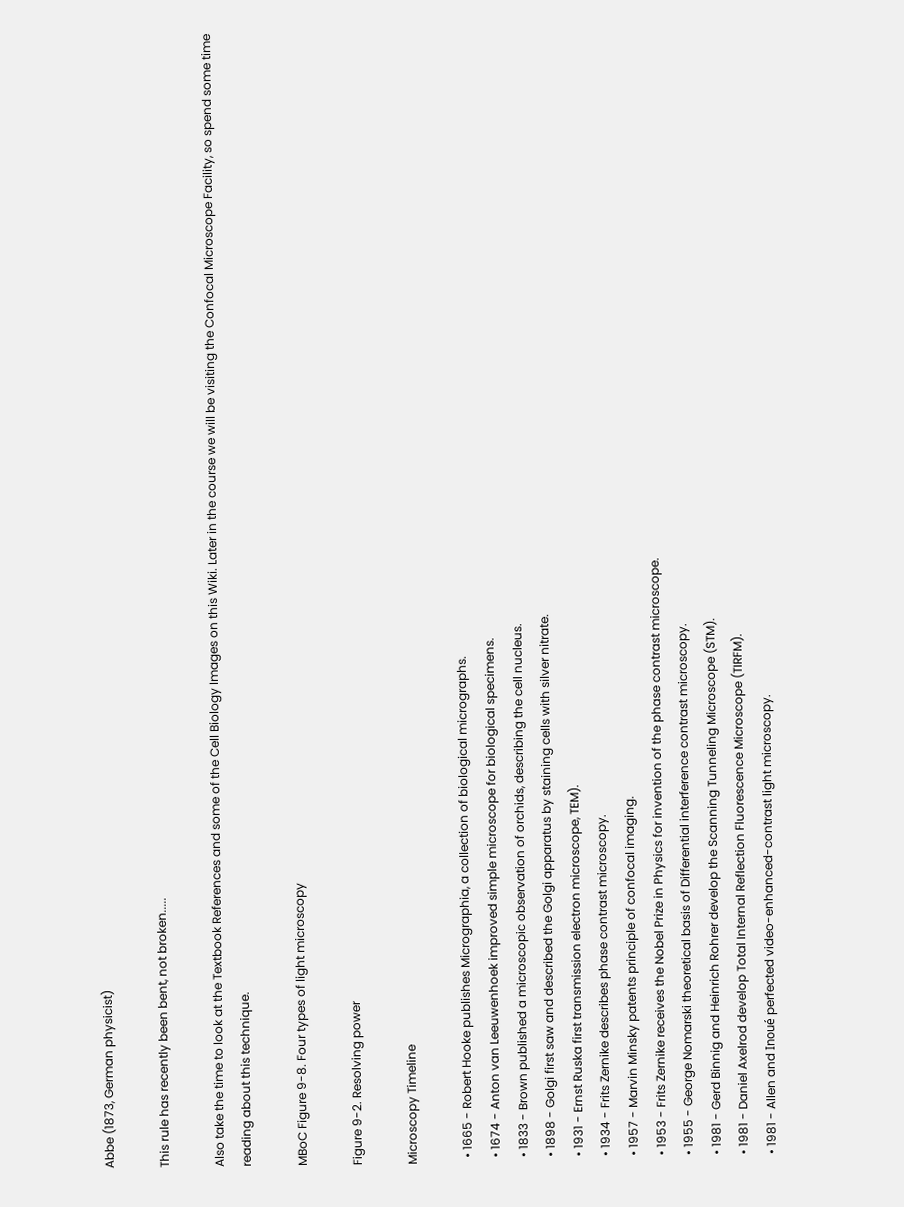Abbe (1873, German physicist)

This rule has recently been bent, not broken.....

Also take the time to look at the Textbook References and some of the Cell Biology Images on this Wiki. Later in the course we will be visiting the Confocal Microscope Facility, so spend some time reading about this technique.

MBoC Figure 9-8. Four types of light microscopy

Figure 9-2. Resolving power

Microscopy Timeline

  • 1665 - Robert Hooke publishes Micrographia, a collection of biological micrographs.
  • 1674 - Anton van Leeuwenhoek improved simple microscope for biological specimens.
  • 1833 - Brown published a microscopic observation of orchids, describing the cell nucleus.
  • 1898 - Golgi first saw and described the Golgi apparatus by staining cells with silver nitrate.
  • 1931 - Ernst Ruska first transmission electron microscope, TEM).
  • 1934 - Frits Zernike describes phase contrast microscopy.
  • 1957 - Marvin Minsky patents principle of confocal imaging.
  • 1953 - Frits Zernike receives the Nobel Prize in Physics for invention of the phase contrast microscope.
  • 1955 - George Nomarski theoretical basis of Differential interference contrast microscopy.
  • 1981 - Gerd Binnig and Heinrich Rohrer develop the Scanning Tunneling Microscope (STM).
  • 1981 - Daniel Axelrod develop Total Internal Reflection Fluorescence Microscope (TIRFM).
  • 1981 - Allen and Inoué perfected video-enhanced-contrast light microscopy.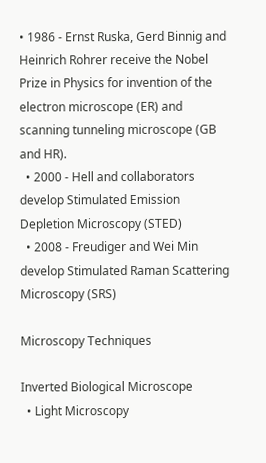• 1986 - Ernst Ruska, Gerd Binnig and Heinrich Rohrer receive the Nobel Prize in Physics for invention of the electron microscope (ER) and scanning tunneling microscope (GB and HR).
  • 2000 - Hell and collaborators develop Stimulated Emission Depletion Microscopy (STED)
  • 2008 - Freudiger and Wei Min develop Stimulated Raman Scattering Microscopy (SRS)

Microscopy Techniques

Inverted Biological Microscope
  • Light Microscopy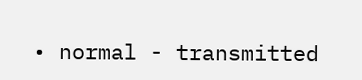• normal - transmitted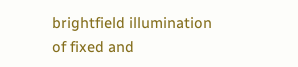brightfield illumination of fixed and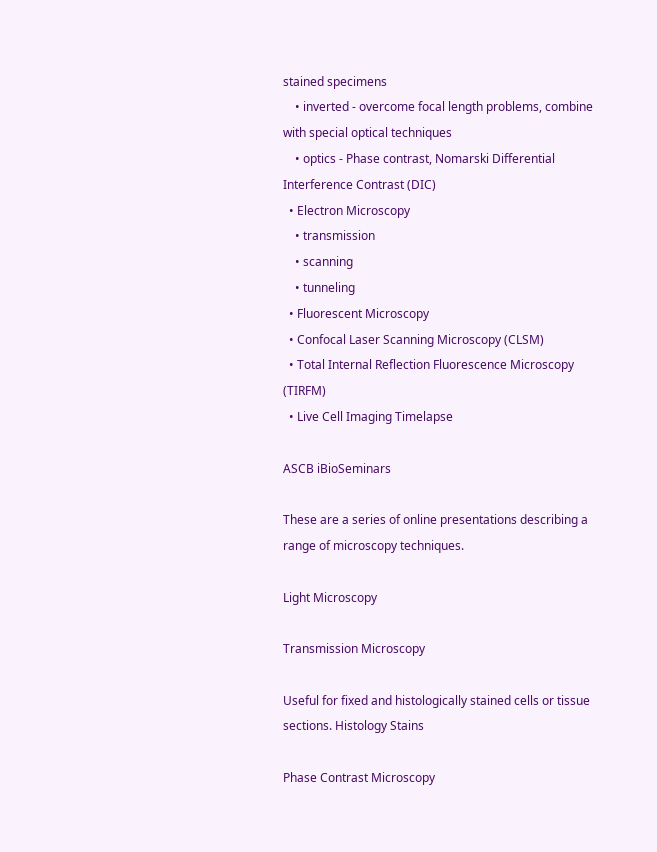stained specimens
    • inverted - overcome focal length problems, combine with special optical techniques
    • optics - Phase contrast, Nomarski Differential Interference Contrast (DIC)
  • Electron Microscopy
    • transmission
    • scanning
    • tunneling
  • Fluorescent Microscopy
  • Confocal Laser Scanning Microscopy (CLSM)
  • Total Internal Reflection Fluorescence Microscopy (TIRFM)
  • Live Cell Imaging Timelapse

ASCB iBioSeminars

These are a series of online presentations describing a range of microscopy techniques.

Light Microscopy

Transmission Microscopy

Useful for fixed and histologically stained cells or tissue sections. Histology Stains

Phase Contrast Microscopy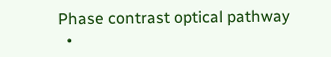Phase contrast optical pathway
  •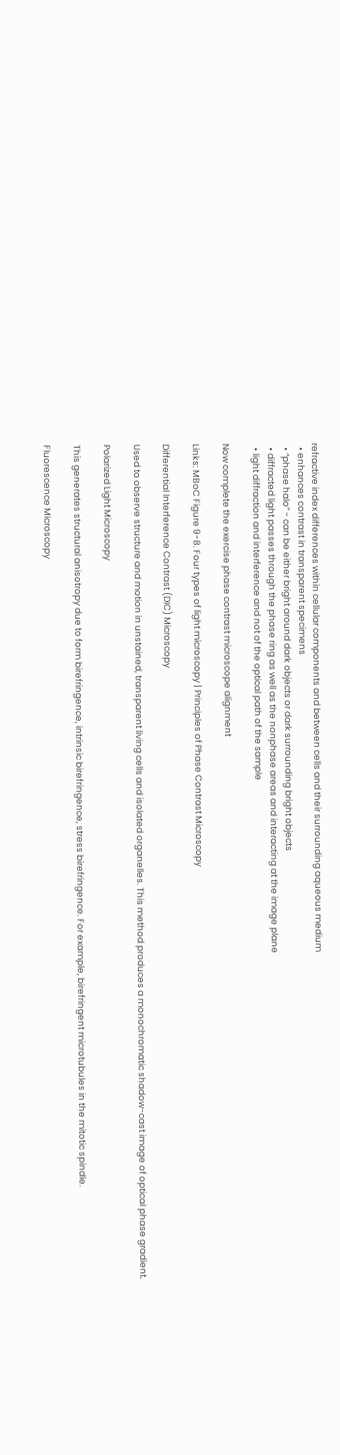refractive index differences within cellular components and between cells and their surrounding aqueous medium
  • enhances contrast in transparent specimens
  • “phase halo” - can be either bright around dark objects or dark surrounding bright objects
  • diffracted light passes through the phase ring as well as the nonphase areas and interacting at the image plane
  • light diffraction and interference and not of the optical path of the sample

Now complete the exercise phase contrast microscope alignment

Links: MBoC Figure 9-8. Four types of light microscopy | Principles of Phase Contrast Microscopy

Differential Interference Contrast (DIC) Microscopy

Used to observe structure and motion in unstained, transparent living cells and isolated organelles. This method produces a monochromatic shadow-cast image of optical phase gradient.

Polarized Light Microscopy

This generates structural anisotropy due to form birefringence, intrinsic birefringence, stress birefringence. For example, birefringent microtubules in the mitotic spindle.

Fluorescence Microscopy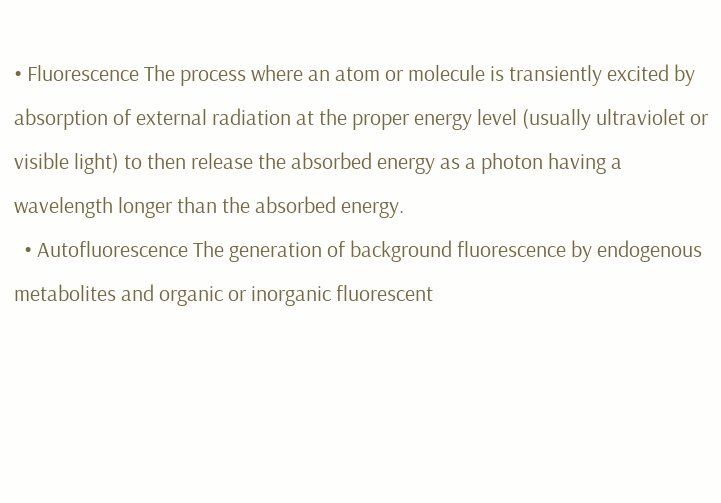• Fluorescence The process where an atom or molecule is transiently excited by absorption of external radiation at the proper energy level (usually ultraviolet or visible light) to then release the absorbed energy as a photon having a wavelength longer than the absorbed energy.
  • Autofluorescence The generation of background fluorescence by endogenous metabolites and organic or inorganic fluorescent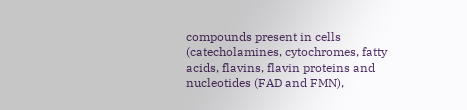compounds present in cells (catecholamines, cytochromes, fatty acids, flavins, flavin proteins and nucleotides (FAD and FMN),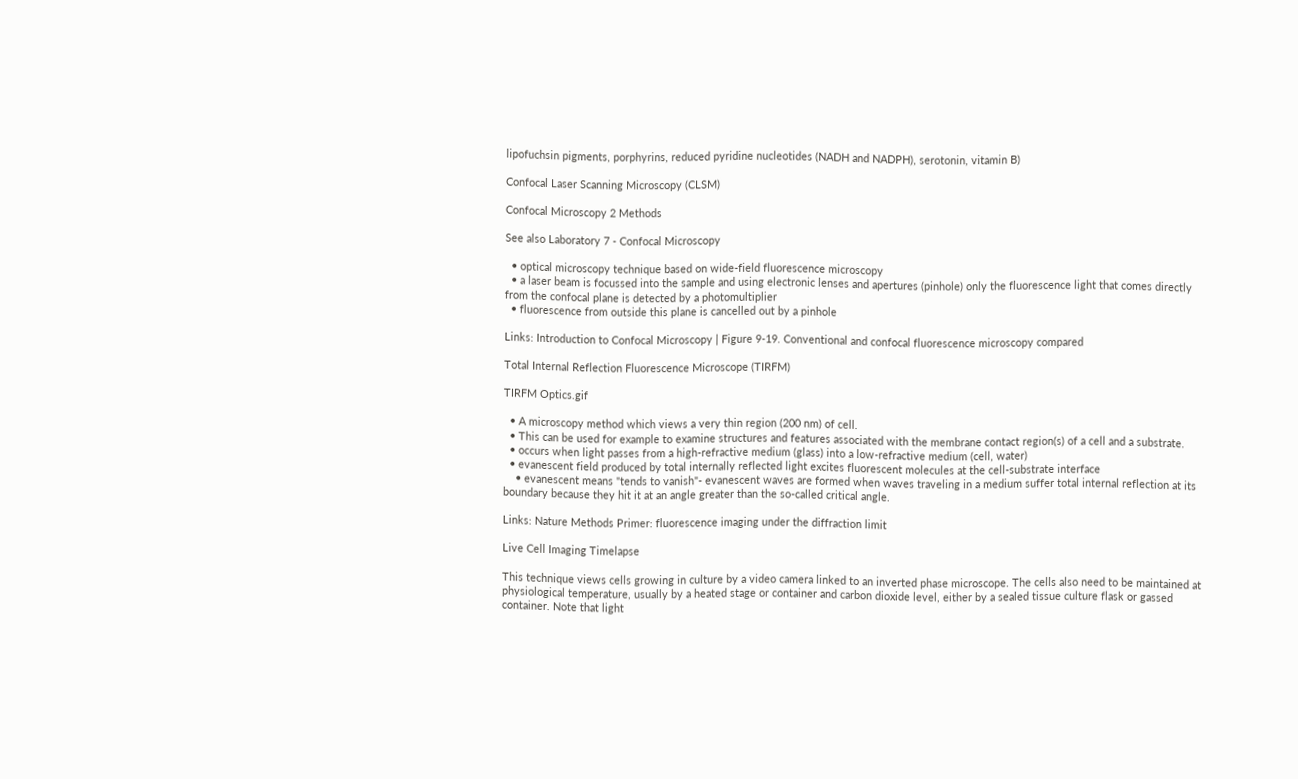lipofuchsin pigments, porphyrins, reduced pyridine nucleotides (NADH and NADPH), serotonin, vitamin B)

Confocal Laser Scanning Microscopy (CLSM)

Confocal Microscopy 2 Methods

See also Laboratory 7 - Confocal Microscopy

  • optical microscopy technique based on wide-field fluorescence microscopy
  • a laser beam is focussed into the sample and using electronic lenses and apertures (pinhole) only the fluorescence light that comes directly from the confocal plane is detected by a photomultiplier
  • fluorescence from outside this plane is cancelled out by a pinhole

Links: Introduction to Confocal Microscopy | Figure 9-19. Conventional and confocal fluorescence microscopy compared

Total Internal Reflection Fluorescence Microscope (TIRFM)

TIRFM Optics.gif

  • A microscopy method which views a very thin region (200 nm) of cell.
  • This can be used for example to examine structures and features associated with the membrane contact region(s) of a cell and a substrate.
  • occurs when light passes from a high-refractive medium (glass) into a low-refractive medium (cell, water)
  • evanescent field produced by total internally reflected light excites fluorescent molecules at the cell-substrate interface
    • evanescent means "tends to vanish"- evanescent waves are formed when waves traveling in a medium suffer total internal reflection at its boundary because they hit it at an angle greater than the so-called critical angle.

Links: Nature Methods Primer: fluorescence imaging under the diffraction limit

Live Cell Imaging Timelapse

This technique views cells growing in culture by a video camera linked to an inverted phase microscope. The cells also need to be maintained at physiological temperature, usually by a heated stage or container and carbon dioxide level, either by a sealed tissue culture flask or gassed container. Note that light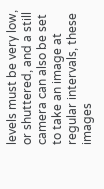levels must be very low, or shuttered, and a still camera can also be set to take an image at regular intervals, these images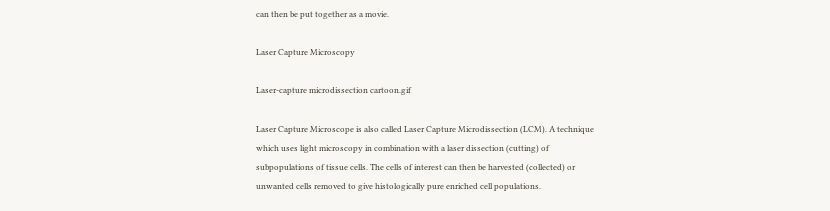can then be put together as a movie.

Laser Capture Microscopy

Laser-capture microdissection cartoon.gif

Laser Capture Microscope is also called Laser Capture Microdissection (LCM). A technique which uses light microscopy in combination with a laser dissection (cutting) of subpopulations of tissue cells. The cells of interest can then be harvested (collected) or unwanted cells removed to give histologically pure enriched cell populations.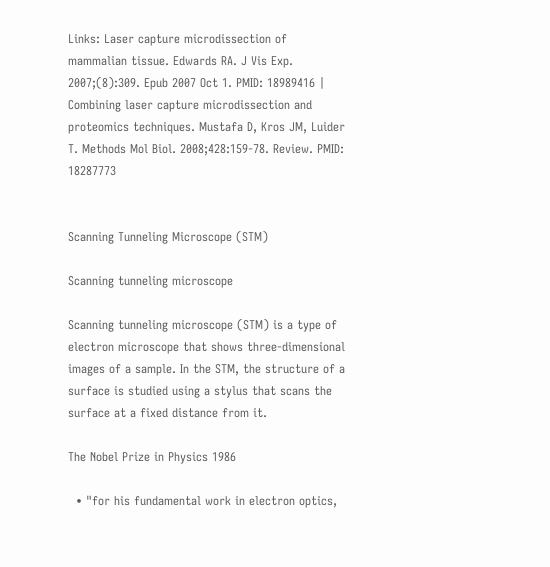Links: Laser capture microdissection of mammalian tissue. Edwards RA. J Vis Exp. 2007;(8):309. Epub 2007 Oct 1. PMID: 18989416 | Combining laser capture microdissection and proteomics techniques. Mustafa D, Kros JM, Luider T. Methods Mol Biol. 2008;428:159-78. Review. PMID: 18287773


Scanning Tunneling Microscope (STM)

Scanning tunneling microscope

Scanning tunneling microscope (STM) is a type of electron microscope that shows three-dimensional images of a sample. In the STM, the structure of a surface is studied using a stylus that scans the surface at a fixed distance from it.

The Nobel Prize in Physics 1986

  • "for his fundamental work in electron optics,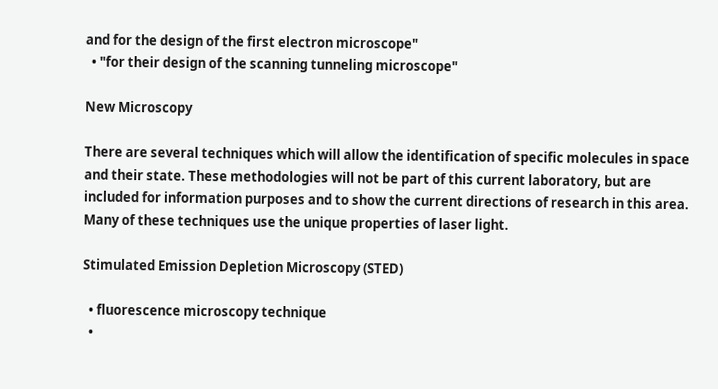and for the design of the first electron microscope"
  • "for their design of the scanning tunneling microscope"

New Microscopy

There are several techniques which will allow the identification of specific molecules in space and their state. These methodologies will not be part of this current laboratory, but are included for information purposes and to show the current directions of research in this area. Many of these techniques use the unique properties of laser light.

Stimulated Emission Depletion Microscopy (STED)

  • fluorescence microscopy technique
  •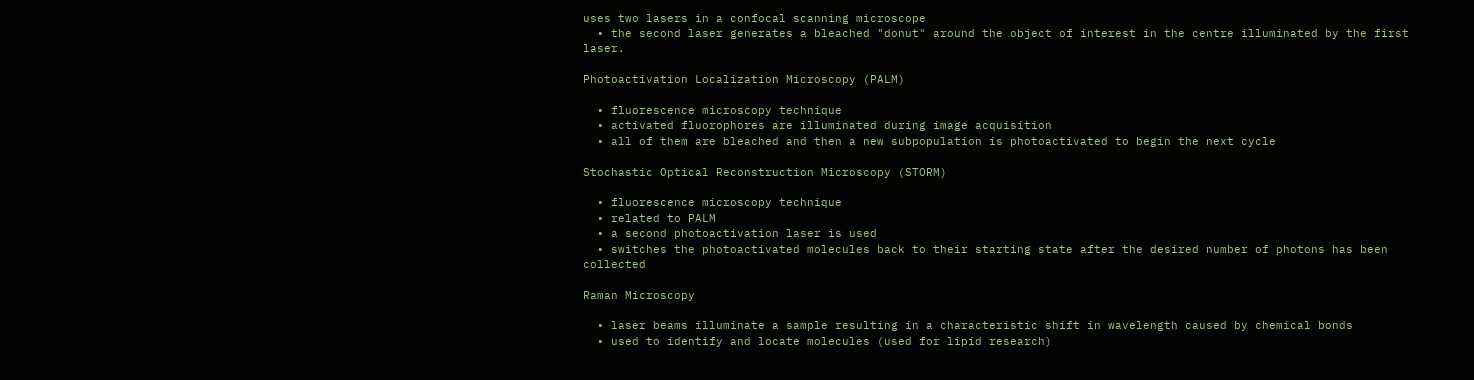uses two lasers in a confocal scanning microscope
  • the second laser generates a bleached "donut" around the object of interest in the centre illuminated by the first laser.

Photoactivation Localization Microscopy (PALM)

  • fluorescence microscopy technique
  • activated fluorophores are illuminated during image acquisition
  • all of them are bleached and then a new subpopulation is photoactivated to begin the next cycle

Stochastic Optical Reconstruction Microscopy (STORM)

  • fluorescence microscopy technique
  • related to PALM
  • a second photoactivation laser is used
  • switches the photoactivated molecules back to their starting state after the desired number of photons has been collected

Raman Microscopy

  • laser beams illuminate a sample resulting in a characteristic shift in wavelength caused by chemical bonds
  • used to identify and locate molecules (used for lipid research)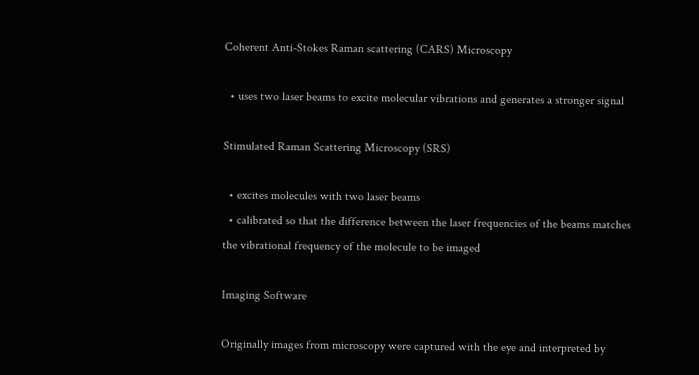Coherent Anti-Stokes Raman scattering (CARS) Microscopy

  • uses two laser beams to excite molecular vibrations and generates a stronger signal

Stimulated Raman Scattering Microscopy (SRS)

  • excites molecules with two laser beams
  • calibrated so that the difference between the laser frequencies of the beams matches the vibrational frequency of the molecule to be imaged

Imaging Software

Originally images from microscopy were captured with the eye and interpreted by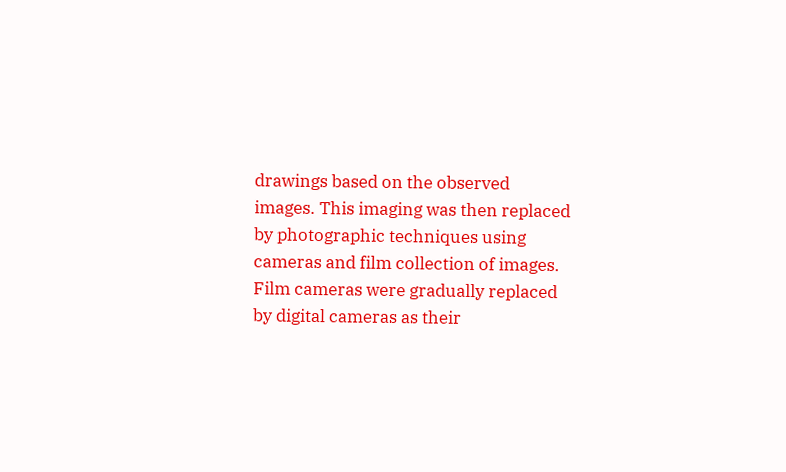drawings based on the observed images. This imaging was then replaced by photographic techniques using cameras and film collection of images. Film cameras were gradually replaced by digital cameras as their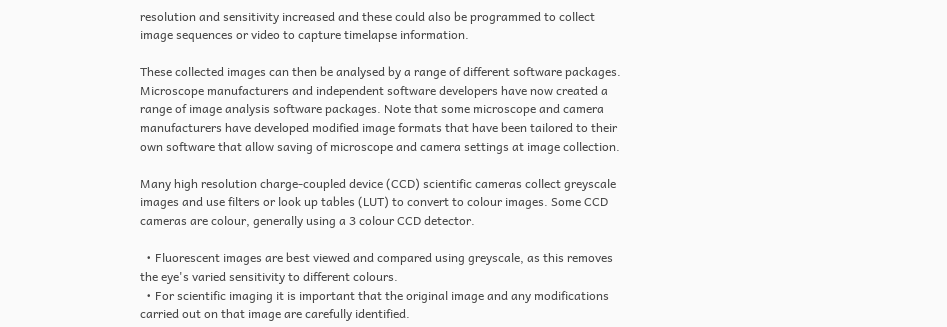resolution and sensitivity increased and these could also be programmed to collect image sequences or video to capture timelapse information.

These collected images can then be analysed by a range of different software packages. Microscope manufacturers and independent software developers have now created a range of image analysis software packages. Note that some microscope and camera manufacturers have developed modified image formats that have been tailored to their own software that allow saving of microscope and camera settings at image collection.

Many high resolution charge-coupled device (CCD) scientific cameras collect greyscale images and use filters or look up tables (LUT) to convert to colour images. Some CCD cameras are colour, generally using a 3 colour CCD detector.

  • Fluorescent images are best viewed and compared using greyscale, as this removes the eye's varied sensitivity to different colours.
  • For scientific imaging it is important that the original image and any modifications carried out on that image are carefully identified.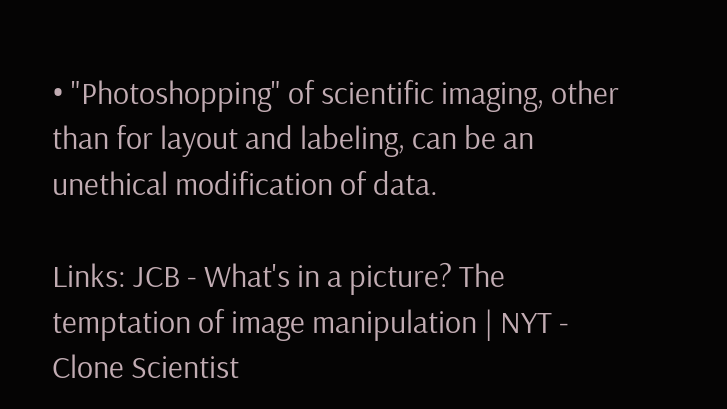• "Photoshopping" of scientific imaging, other than for layout and labeling, can be an unethical modification of data.

Links: JCB - What's in a picture? The temptation of image manipulation | NYT - Clone Scientist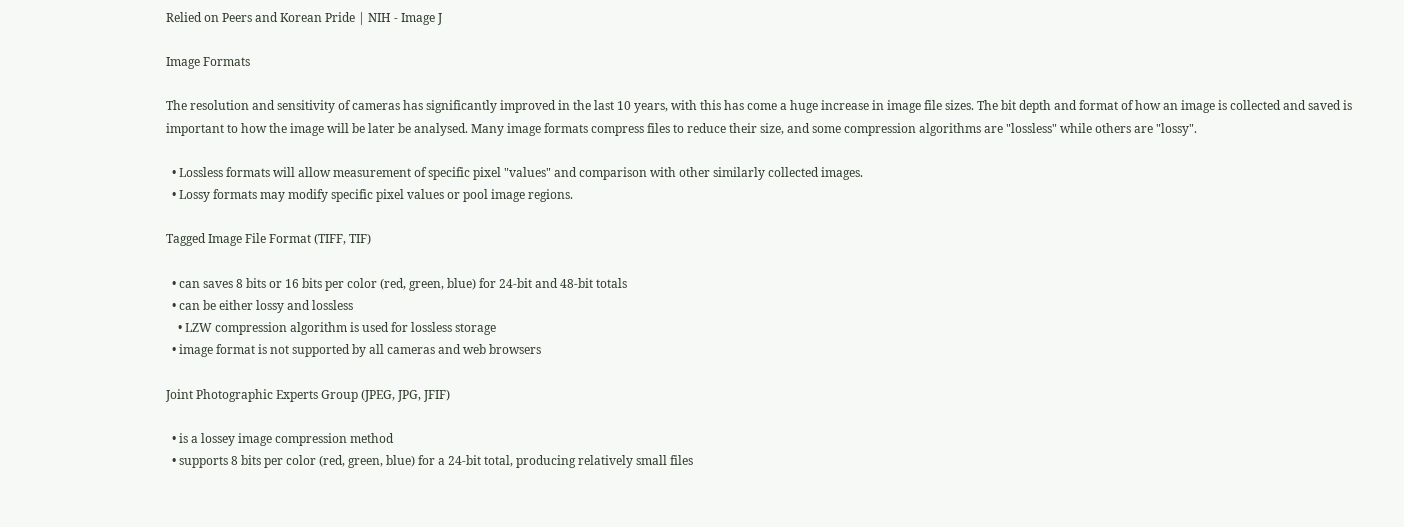Relied on Peers and Korean Pride | NIH - Image J

Image Formats

The resolution and sensitivity of cameras has significantly improved in the last 10 years, with this has come a huge increase in image file sizes. The bit depth and format of how an image is collected and saved is important to how the image will be later be analysed. Many image formats compress files to reduce their size, and some compression algorithms are "lossless" while others are "lossy".

  • Lossless formats will allow measurement of specific pixel "values" and comparison with other similarly collected images.
  • Lossy formats may modify specific pixel values or pool image regions.

Tagged Image File Format (TIFF, TIF)

  • can saves 8 bits or 16 bits per color (red, green, blue) for 24-bit and 48-bit totals
  • can be either lossy and lossless
    • LZW compression algorithm is used for lossless storage
  • image format is not supported by all cameras and web browsers

Joint Photographic Experts Group (JPEG, JPG, JFIF)

  • is a lossey image compression method
  • supports 8 bits per color (red, green, blue) for a 24-bit total, producing relatively small files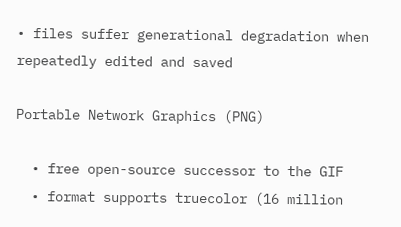• files suffer generational degradation when repeatedly edited and saved

Portable Network Graphics (PNG)

  • free open-source successor to the GIF
  • format supports truecolor (16 million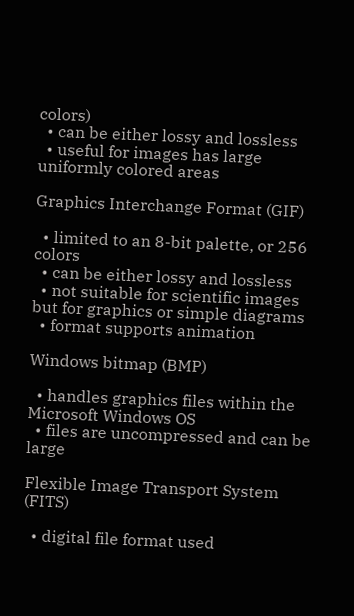colors)
  • can be either lossy and lossless
  • useful for images has large uniformly colored areas

Graphics Interchange Format (GIF)

  • limited to an 8-bit palette, or 256 colors
  • can be either lossy and lossless
  • not suitable for scientific images but for graphics or simple diagrams
  • format supports animation

Windows bitmap (BMP)

  • handles graphics files within the Microsoft Windows OS
  • files are uncompressed and can be large

Flexible Image Transport System (FITS)

  • digital file format used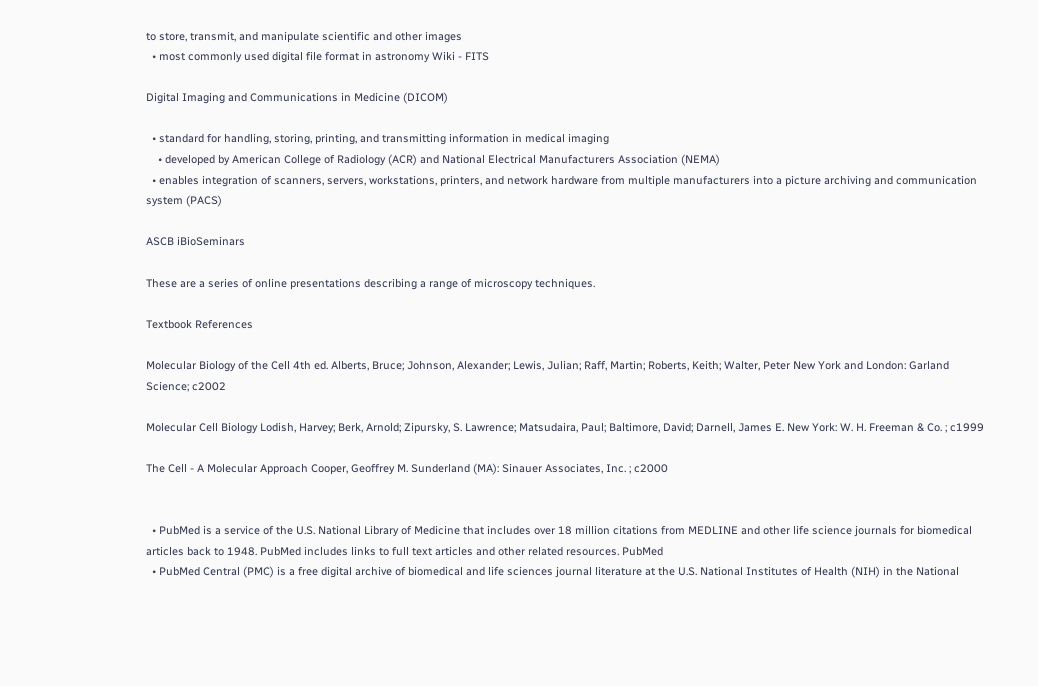to store, transmit, and manipulate scientific and other images
  • most commonly used digital file format in astronomy Wiki - FITS

Digital Imaging and Communications in Medicine (DICOM)

  • standard for handling, storing, printing, and transmitting information in medical imaging
    • developed by American College of Radiology (ACR) and National Electrical Manufacturers Association (NEMA)
  • enables integration of scanners, servers, workstations, printers, and network hardware from multiple manufacturers into a picture archiving and communication system (PACS)

ASCB iBioSeminars

These are a series of online presentations describing a range of microscopy techniques.

Textbook References

Molecular Biology of the Cell 4th ed. Alberts, Bruce; Johnson, Alexander; Lewis, Julian; Raff, Martin; Roberts, Keith; Walter, Peter New York and London: Garland Science; c2002

Molecular Cell Biology Lodish, Harvey; Berk, Arnold; Zipursky, S. Lawrence; Matsudaira, Paul; Baltimore, David; Darnell, James E. New York: W. H. Freeman & Co. ; c1999

The Cell - A Molecular Approach Cooper, Geoffrey M. Sunderland (MA): Sinauer Associates, Inc. ; c2000


  • PubMed is a service of the U.S. National Library of Medicine that includes over 18 million citations from MEDLINE and other life science journals for biomedical articles back to 1948. PubMed includes links to full text articles and other related resources. PubMed
  • PubMed Central (PMC) is a free digital archive of biomedical and life sciences journal literature at the U.S. National Institutes of Health (NIH) in the National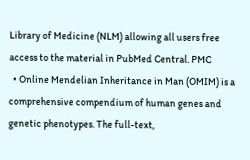Library of Medicine (NLM) allowing all users free access to the material in PubMed Central. PMC
  • Online Mendelian Inheritance in Man (OMIM) is a comprehensive compendium of human genes and genetic phenotypes. The full-text,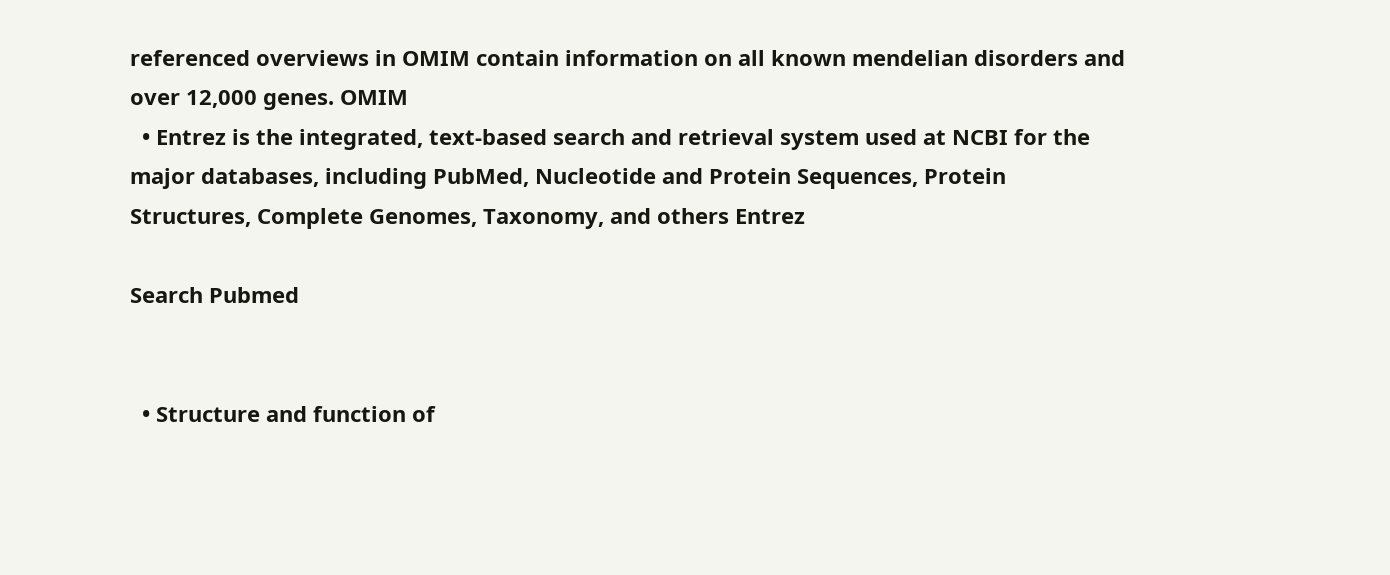referenced overviews in OMIM contain information on all known mendelian disorders and over 12,000 genes. OMIM
  • Entrez is the integrated, text-based search and retrieval system used at NCBI for the major databases, including PubMed, Nucleotide and Protein Sequences, Protein Structures, Complete Genomes, Taxonomy, and others Entrez

Search Pubmed


  • Structure and function of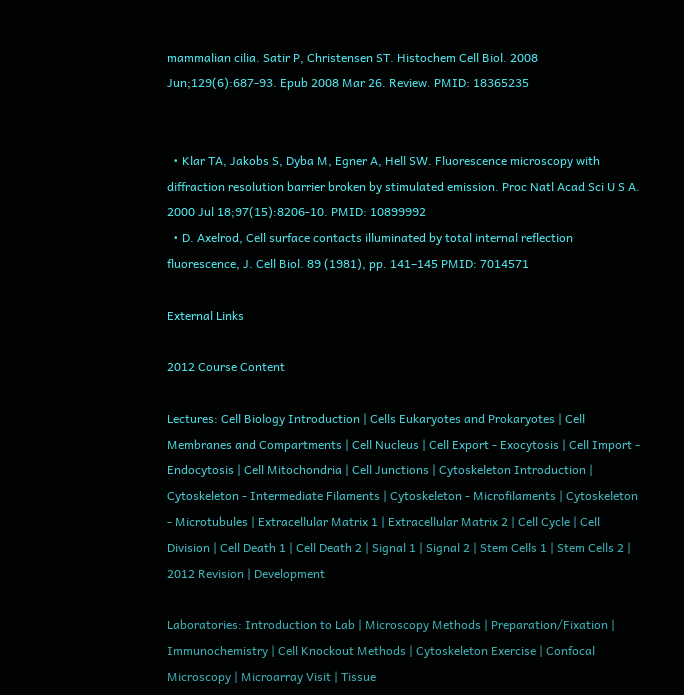mammalian cilia. Satir P, Christensen ST. Histochem Cell Biol. 2008 Jun;129(6):687-93. Epub 2008 Mar 26. Review. PMID: 18365235


  • Klar TA, Jakobs S, Dyba M, Egner A, Hell SW. Fluorescence microscopy with diffraction resolution barrier broken by stimulated emission. Proc Natl Acad Sci U S A. 2000 Jul 18;97(15):8206-10. PMID: 10899992
  • D. Axelrod, Cell surface contacts illuminated by total internal reflection fluorescence, J. Cell Biol. 89 (1981), pp. 141–145 PMID: 7014571

External Links

2012 Course Content

Lectures: Cell Biology Introduction | Cells Eukaryotes and Prokaryotes | Cell Membranes and Compartments | Cell Nucleus | Cell Export - Exocytosis | Cell Import - Endocytosis | Cell Mitochondria | Cell Junctions | Cytoskeleton Introduction | Cytoskeleton - Intermediate Filaments | Cytoskeleton - Microfilaments | Cytoskeleton - Microtubules | Extracellular Matrix 1 | Extracellular Matrix 2 | Cell Cycle | Cell Division | Cell Death 1 | Cell Death 2 | Signal 1 | Signal 2 | Stem Cells 1 | Stem Cells 2 | 2012 Revision | Development

Laboratories: Introduction to Lab | Microscopy Methods | Preparation/Fixation | Immunochemistry | Cell Knockout Methods | Cytoskeleton Exercise | Confocal Microscopy | Microarray Visit | Tissue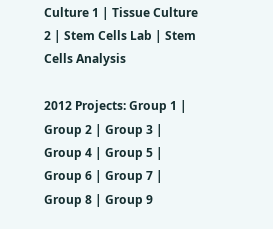Culture 1 | Tissue Culture 2 | Stem Cells Lab | Stem Cells Analysis

2012 Projects: Group 1 | Group 2 | Group 3 | Group 4 | Group 5 | Group 6 | Group 7 | Group 8 | Group 9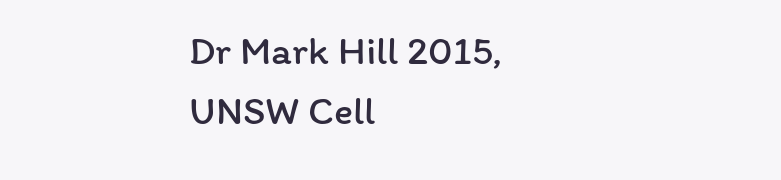Dr Mark Hill 2015, UNSW Cell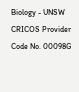Biology - UNSW CRICOS Provider Code No. 00098G